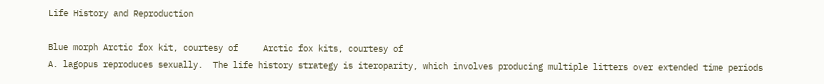Life History and Reproduction

Blue morph Arctic fox kit, courtesy of     Arctic fox kits, courtesy of
A. lagopus reproduces sexually.  The life history strategy is iteroparity, which involves producing multiple litters over extended time periods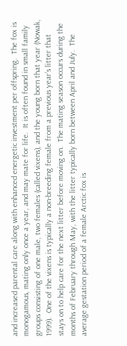and increased parental care along with enhanced energetic investment per offspring.  The fox is monogamous, mating only once a year, and may mate for life.  It is often found in small family groups consisting of one male, two females (called vixens), and the young born that year (Nowak, 1999).  One of the vixens is typically a non-breeding female from a previous year’s litter that stays on to help care for the next litter before moving on.  The mating season occurs during the months of February through May, with the litter typically born between April and July.  The average gestation period of a female Arctic fox is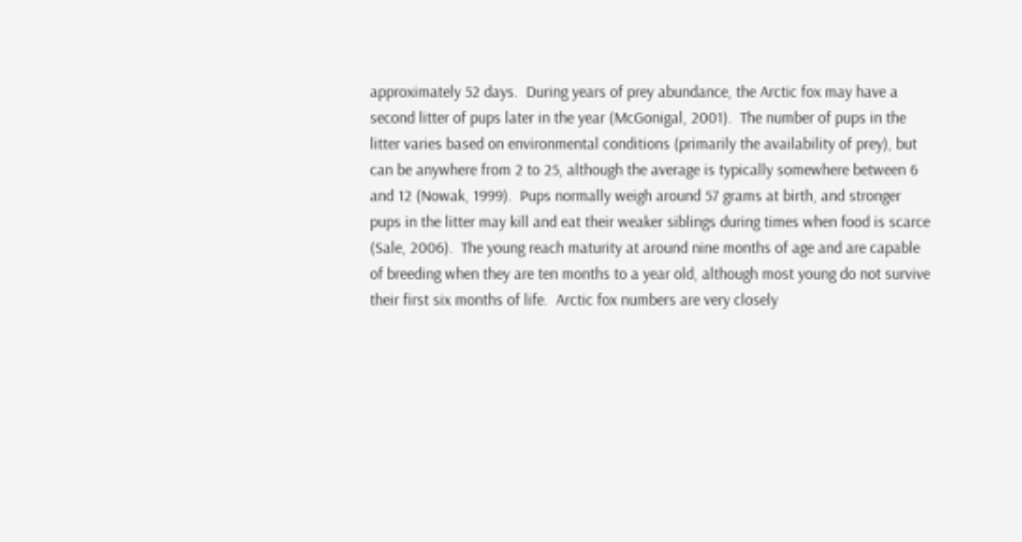approximately 52 days.  During years of prey abundance, the Arctic fox may have a second litter of pups later in the year (McGonigal, 2001).  The number of pups in the litter varies based on environmental conditions (primarily the availability of prey), but can be anywhere from 2 to 25, although the average is typically somewhere between 6 and 12 (Nowak, 1999).  Pups normally weigh around 57 grams at birth, and stronger pups in the litter may kill and eat their weaker siblings during times when food is scarce (Sale, 2006).  The young reach maturity at around nine months of age and are capable of breeding when they are ten months to a year old, although most young do not survive their first six months of life.  Arctic fox numbers are very closely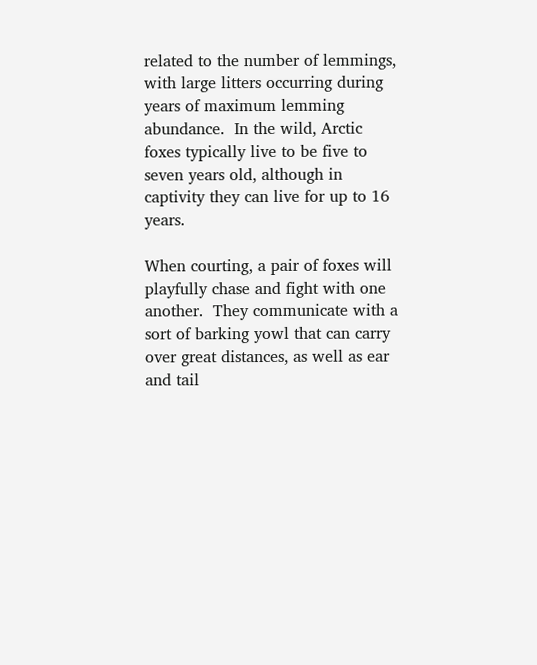related to the number of lemmings, with large litters occurring during years of maximum lemming abundance.  In the wild, Arctic foxes typically live to be five to seven years old, although in captivity they can live for up to 16 years.

When courting, a pair of foxes will playfully chase and fight with one another.  They communicate with a sort of barking yowl that can carry over great distances, as well as ear and tail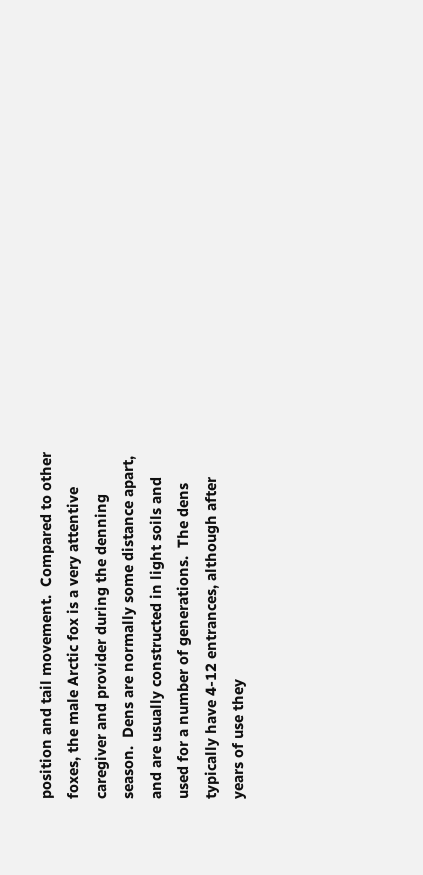position and tail movement.  Compared to other foxes, the male Arctic fox is a very attentive caregiver and provider during the denning season.  Dens are normally some distance apart, and are usually constructed in light soils and used for a number of generations.  The dens typically have 4-12 entrances, although after years of use they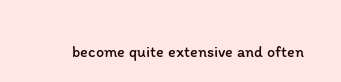become quite extensive and often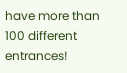have more than 100 different entrances!